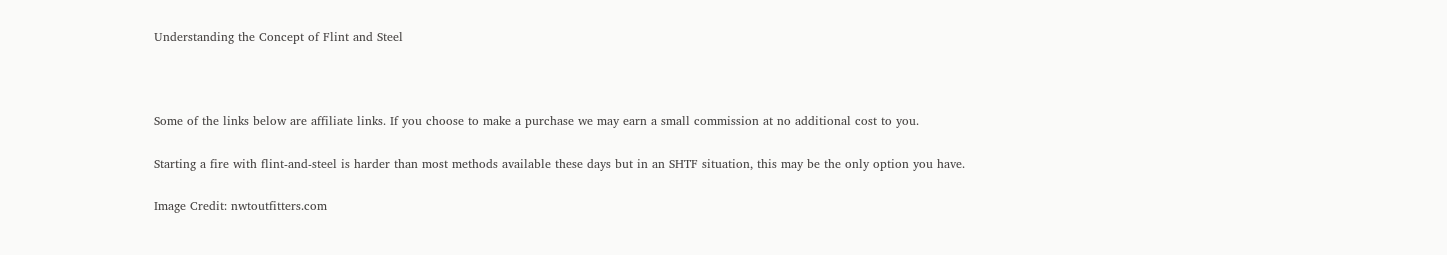Understanding the Concept of Flint and Steel



Some of the links below are affiliate links. If you choose to make a purchase we may earn a small commission at no additional cost to you.

Starting a fire with flint-and-steel is harder than most methods available these days but in an SHTF situation, this may be the only option you have.

Image Credit: nwtoutfitters.com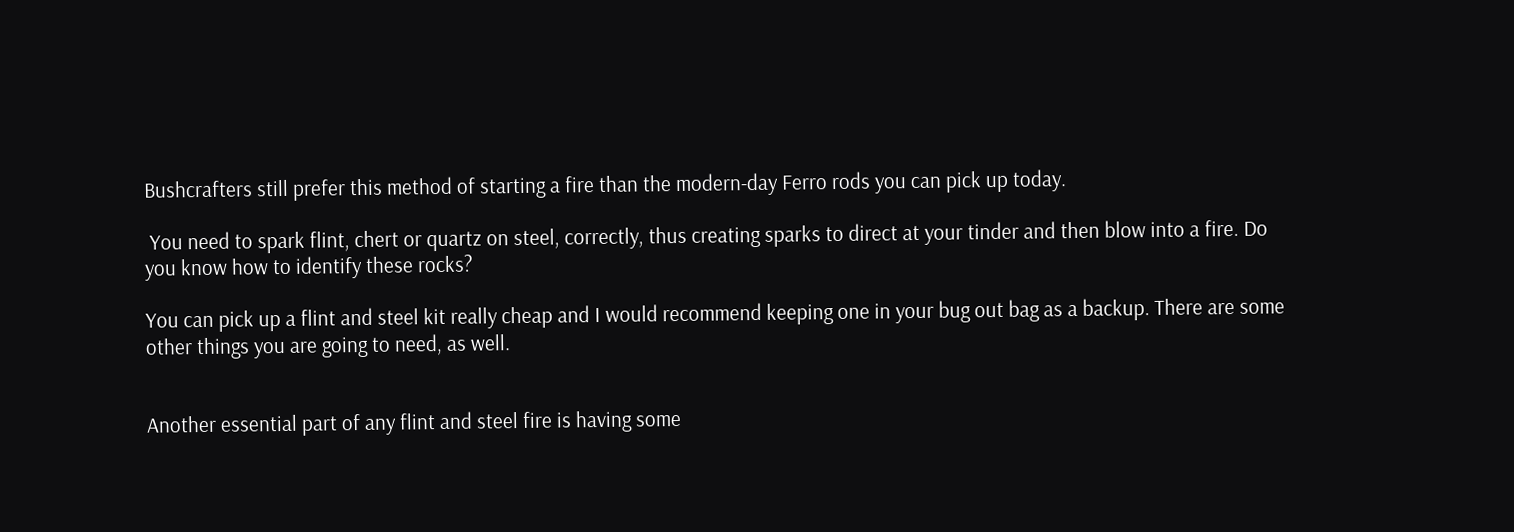Bushcrafters still prefer this method of starting a fire than the modern-day Ferro rods you can pick up today.

 You need to spark flint, chert or quartz on steel, correctly, thus creating sparks to direct at your tinder and then blow into a fire. Do you know how to identify these rocks?

You can pick up a flint and steel kit really cheap and I would recommend keeping one in your bug out bag as a backup. There are some other things you are going to need, as well.


Another essential part of any flint and steel fire is having some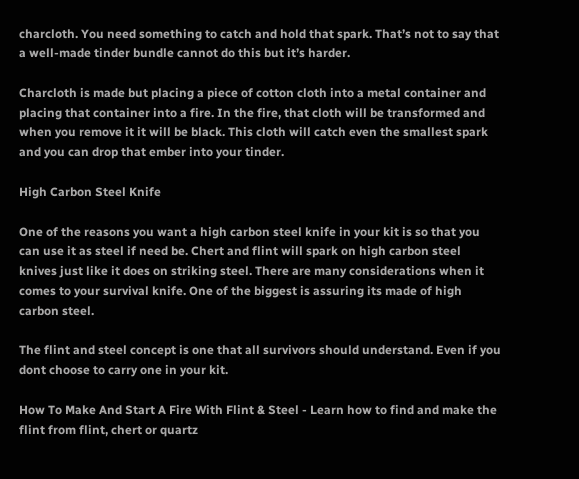charcloth. You need something to catch and hold that spark. That’s not to say that a well-made tinder bundle cannot do this but it’s harder.

Charcloth is made but placing a piece of cotton cloth into a metal container and placing that container into a fire. In the fire, that cloth will be transformed and when you remove it it will be black. This cloth will catch even the smallest spark and you can drop that ember into your tinder.

High Carbon Steel Knife

One of the reasons you want a high carbon steel knife in your kit is so that you can use it as steel if need be. Chert and flint will spark on high carbon steel knives just like it does on striking steel. There are many considerations when it comes to your survival knife. One of the biggest is assuring its made of high carbon steel.

The flint and steel concept is one that all survivors should understand. Even if you dont choose to carry one in your kit.

How To Make And Start A Fire With Flint & Steel - Learn how to find and make the flint from flint, chert or quartz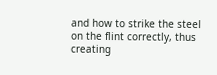and how to strike the steel on the flint correctly, thus creating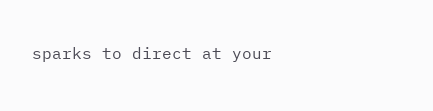sparks to direct at your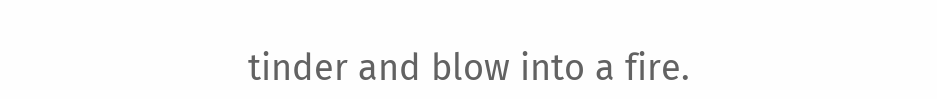tinder and blow into a fire.